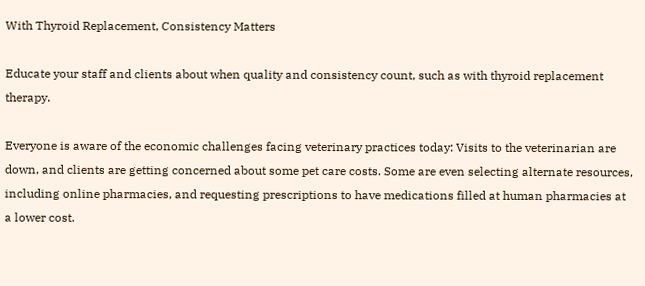With Thyroid Replacement, Consistency Matters

Educate your staff and clients about when quality and consistency count, such as with thyroid replacement therapy.

Everyone is aware of the economic challenges facing veterinary practices today: Visits to the veterinarian are down, and clients are getting concerned about some pet care costs. Some are even selecting alternate resources, including online pharmacies, and requesting prescriptions to have medications filled at human pharmacies at a lower cost.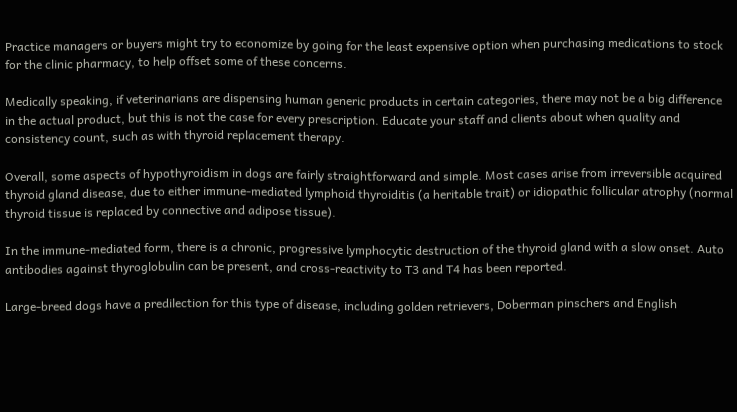Practice managers or buyers might try to economize by going for the least expensive option when purchasing medications to stock for the clinic pharmacy, to help offset some of these concerns.

Medically speaking, if veterinarians are dispensing human generic products in certain categories, there may not be a big difference in the actual product, but this is not the case for every prescription. Educate your staff and clients about when quality and consistency count, such as with thyroid replacement therapy.

Overall, some aspects of hypothyroidism in dogs are fairly straightforward and simple. Most cases arise from irreversible acquired thyroid gland disease, due to either immune-mediated lymphoid thyroiditis (a heritable trait) or idiopathic follicular atrophy (normal thyroid tissue is replaced by connective and adipose tissue).

In the immune-mediated form, there is a chronic, progressive lymphocytic destruction of the thyroid gland with a slow onset. Auto antibodies against thyroglobulin can be present, and cross-reactivity to T3 and T4 has been reported.

Large-breed dogs have a predilection for this type of disease, including golden retrievers, Doberman pinschers and English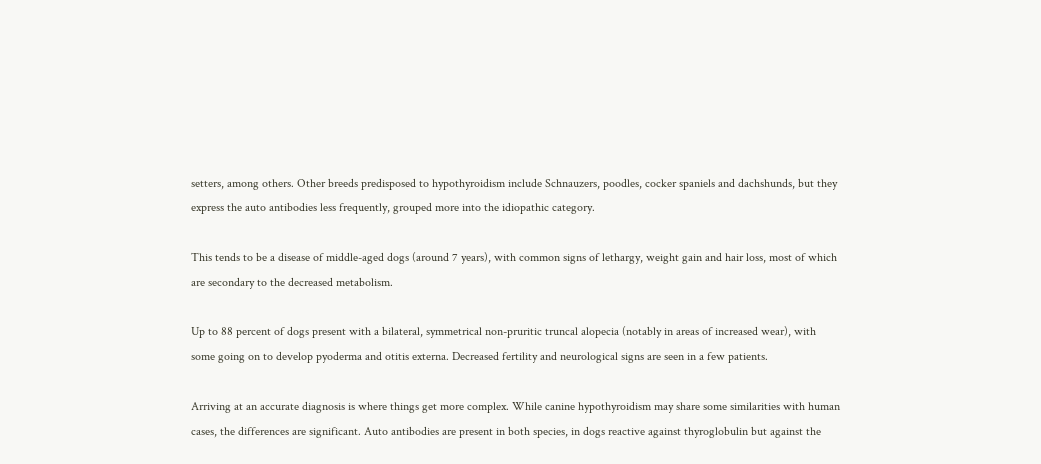setters, among others. Other breeds predisposed to hypothyroidism include Schnauzers, poodles, cocker spaniels and dachshunds, but they express the auto antibodies less frequently, grouped more into the idiopathic category.

This tends to be a disease of middle-aged dogs (around 7 years), with common signs of lethargy, weight gain and hair loss, most of which are secondary to the decreased metabolism.

Up to 88 percent of dogs present with a bilateral, symmetrical non-pruritic truncal alopecia (notably in areas of increased wear), with some going on to develop pyoderma and otitis externa. Decreased fertility and neurological signs are seen in a few patients.

Arriving at an accurate diagnosis is where things get more complex. While canine hypothyroidism may share some similarities with human cases, the differences are significant. Auto antibodies are present in both species, in dogs reactive against thyroglobulin but against the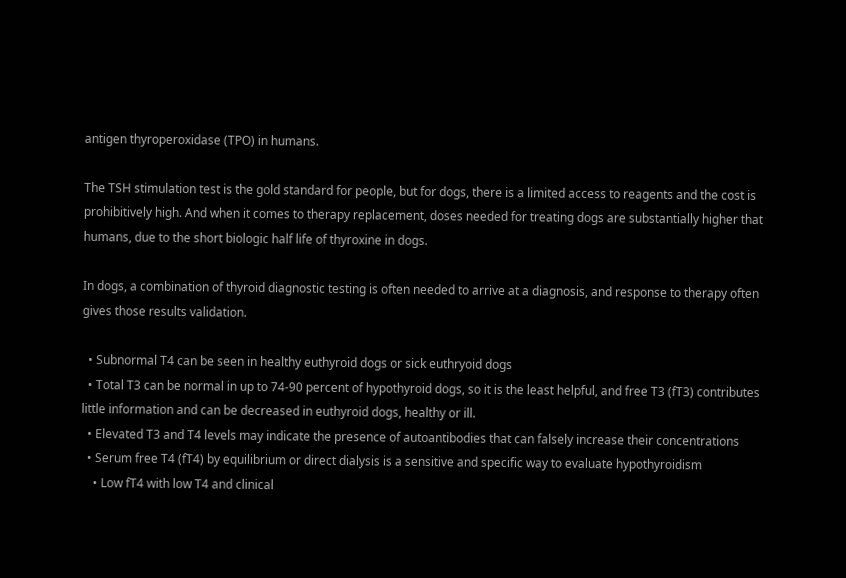antigen thyroperoxidase (TPO) in humans.

The TSH stimulation test is the gold standard for people, but for dogs, there is a limited access to reagents and the cost is prohibitively high. And when it comes to therapy replacement, doses needed for treating dogs are substantially higher that humans, due to the short biologic half life of thyroxine in dogs.

In dogs, a combination of thyroid diagnostic testing is often needed to arrive at a diagnosis, and response to therapy often gives those results validation.

  • Subnormal T4 can be seen in healthy euthyroid dogs or sick euthryoid dogs
  • Total T3 can be normal in up to 74-90 percent of hypothyroid dogs, so it is the least helpful, and free T3 (fT3) contributes little information and can be decreased in euthyroid dogs, healthy or ill.
  • Elevated T3 and T4 levels may indicate the presence of autoantibodies that can falsely increase their concentrations
  • Serum free T4 (fT4) by equilibrium or direct dialysis is a sensitive and specific way to evaluate hypothyroidism
    • Low fT4 with low T4 and clinical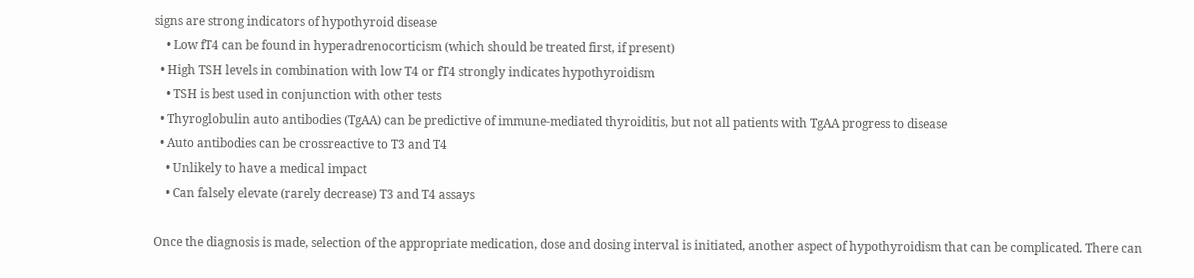signs are strong indicators of hypothyroid disease
    • Low fT4 can be found in hyperadrenocorticism (which should be treated first, if present)
  • High TSH levels in combination with low T4 or fT4 strongly indicates hypothyroidism
    • TSH is best used in conjunction with other tests
  • Thyroglobulin auto antibodies (TgAA) can be predictive of immune-mediated thyroiditis, but not all patients with TgAA progress to disease
  • Auto antibodies can be crossreactive to T3 and T4
    • Unlikely to have a medical impact
    • Can falsely elevate (rarely decrease) T3 and T4 assays

Once the diagnosis is made, selection of the appropriate medication, dose and dosing interval is initiated, another aspect of hypothyroidism that can be complicated. There can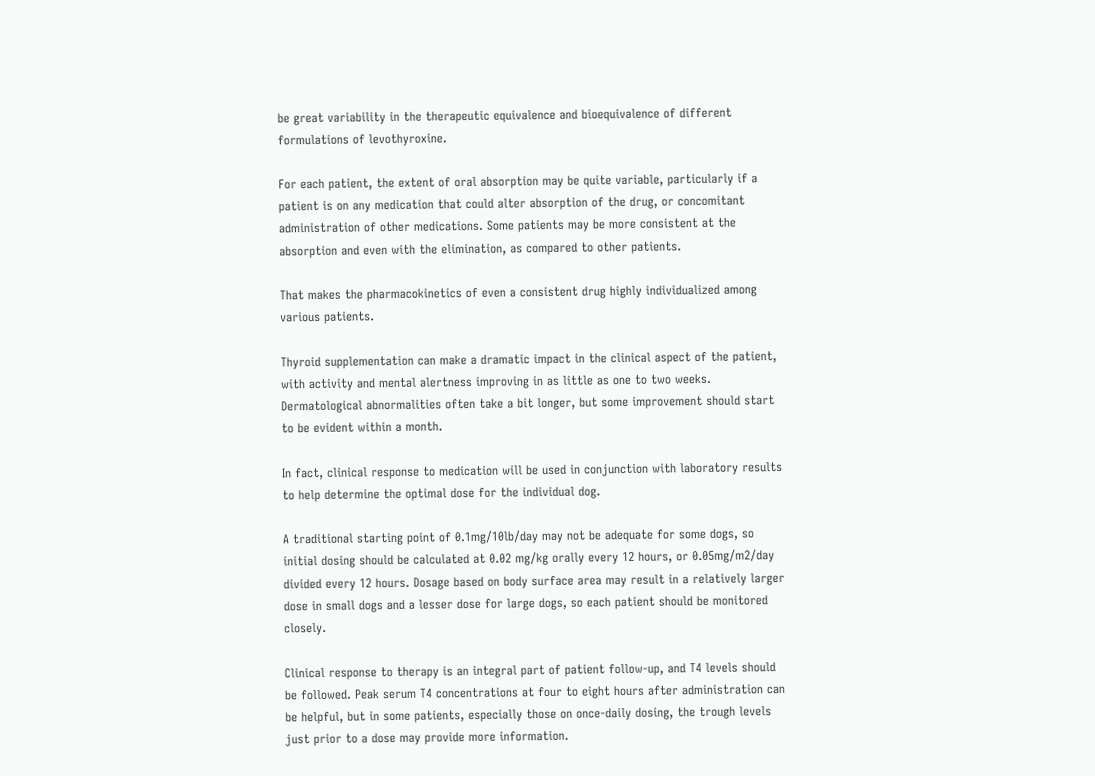be great variability in the therapeutic equivalence and bioequivalence of different formulations of levothyroxine.

For each patient, the extent of oral absorption may be quite variable, particularly if a patient is on any medication that could alter absorption of the drug, or concomitant administration of other medications. Some patients may be more consistent at the absorption and even with the elimination, as compared to other patients.

That makes the pharmacokinetics of even a consistent drug highly individualized among various patients.

Thyroid supplementation can make a dramatic impact in the clinical aspect of the patient, with activity and mental alertness improving in as little as one to two weeks. Dermatological abnormalities often take a bit longer, but some improvement should start to be evident within a month.

In fact, clinical response to medication will be used in conjunction with laboratory results to help determine the optimal dose for the individual dog.

A traditional starting point of 0.1mg/10lb/day may not be adequate for some dogs, so initial dosing should be calculated at 0.02 mg/kg orally every 12 hours, or 0.05mg/m2/day divided every 12 hours. Dosage based on body surface area may result in a relatively larger dose in small dogs and a lesser dose for large dogs, so each patient should be monitored closely.

Clinical response to therapy is an integral part of patient follow-up, and T4 levels should be followed. Peak serum T4 concentrations at four to eight hours after administration can be helpful, but in some patients, especially those on once-daily dosing, the trough levels just prior to a dose may provide more information.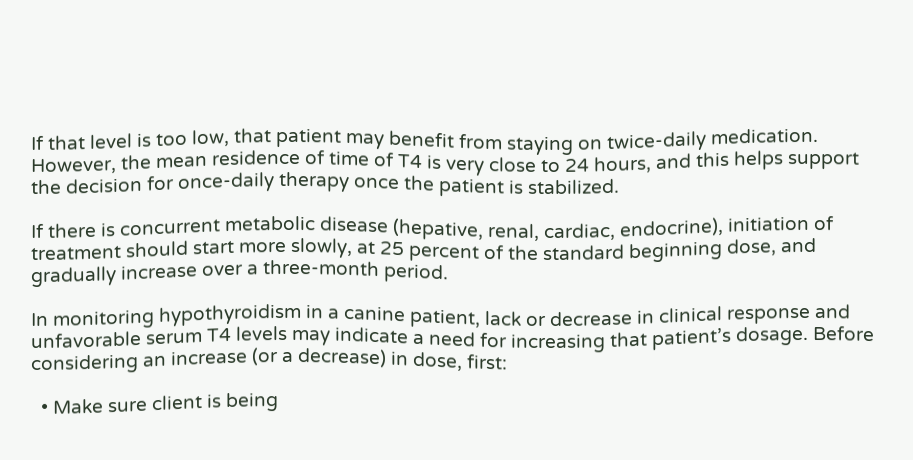If that level is too low, that patient may benefit from staying on twice-daily medication. However, the mean residence of time of T4 is very close to 24 hours, and this helps support the decision for once-daily therapy once the patient is stabilized.

If there is concurrent metabolic disease (hepative, renal, cardiac, endocrine), initiation of treatment should start more slowly, at 25 percent of the standard beginning dose, and gradually increase over a three-month period.

In monitoring hypothyroidism in a canine patient, lack or decrease in clinical response and unfavorable serum T4 levels may indicate a need for increasing that patient’s dosage. Before considering an increase (or a decrease) in dose, first:

  • Make sure client is being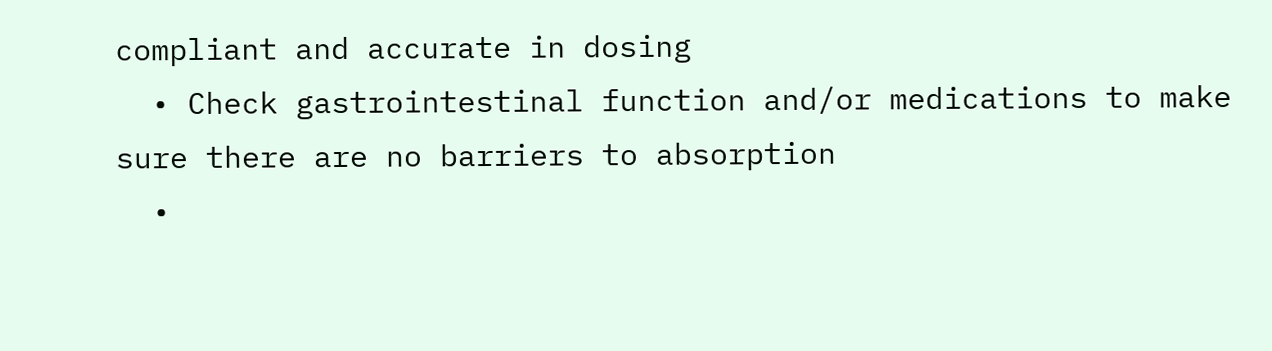compliant and accurate in dosing
  • Check gastrointestinal function and/or medications to make sure there are no barriers to absorption
  •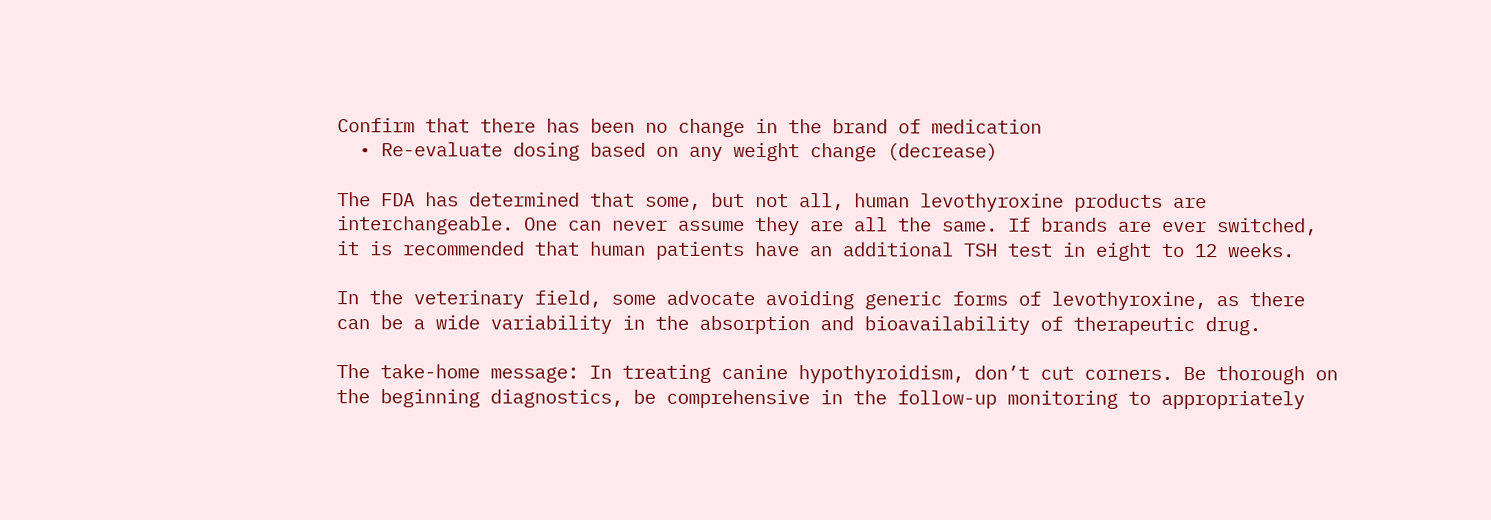Confirm that there has been no change in the brand of medication
  • Re-evaluate dosing based on any weight change (decrease)

The FDA has determined that some, but not all, human levothyroxine products are interchangeable. One can never assume they are all the same. If brands are ever switched, it is recommended that human patients have an additional TSH test in eight to 12 weeks.

In the veterinary field, some advocate avoiding generic forms of levothyroxine, as there can be a wide variability in the absorption and bioavailability of therapeutic drug.

The take-home message: In treating canine hypothyroidism, don’t cut corners. Be thorough on the beginning diagnostics, be comprehensive in the follow-up monitoring to appropriately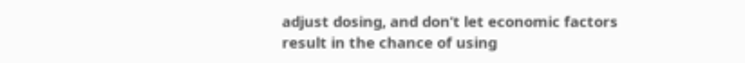adjust dosing, and don’t let economic factors result in the chance of using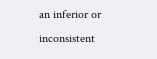an inferior or inconsistent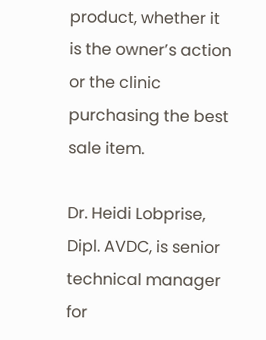product, whether it is the owner’s action or the clinic purchasing the best sale item.

Dr. Heidi Lobprise, Dipl. AVDC, is senior technical manager for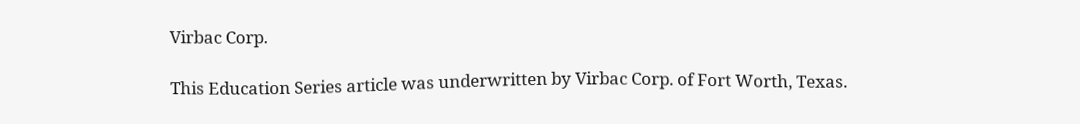Virbac Corp.

This Education Series article was underwritten by Virbac Corp. of Fort Worth, Texas.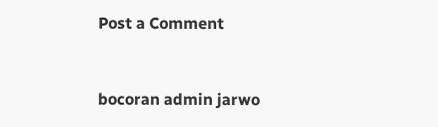Post a Comment


bocoran admin jarwo